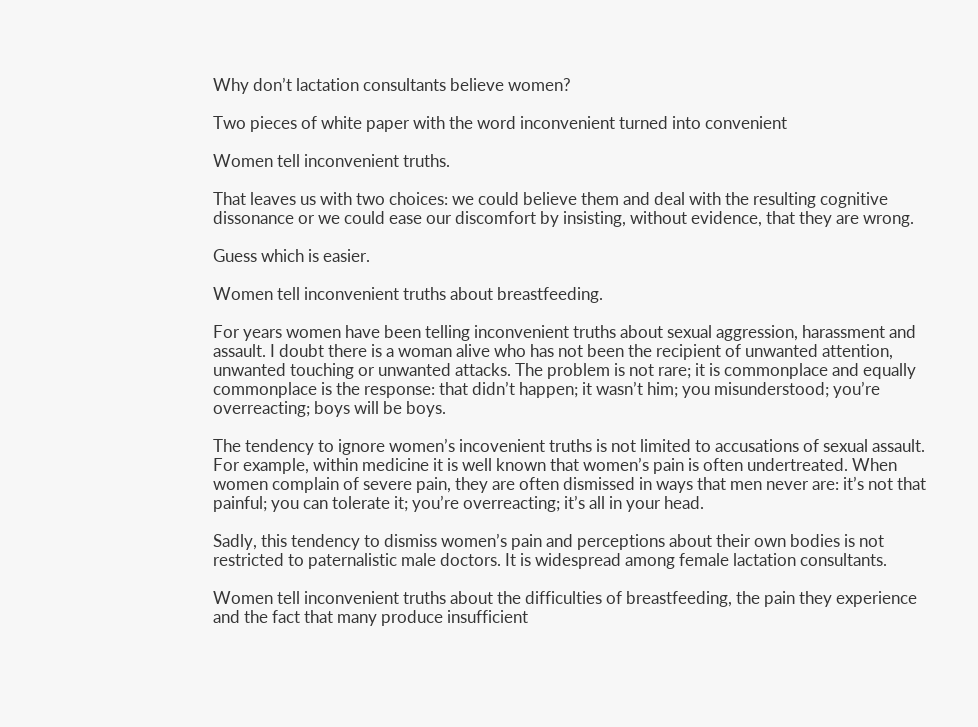Why don’t lactation consultants believe women?

Two pieces of white paper with the word inconvenient turned into convenient

Women tell inconvenient truths.

That leaves us with two choices: we could believe them and deal with the resulting cognitive dissonance or we could ease our discomfort by insisting, without evidence, that they are wrong.

Guess which is easier.

Women tell inconvenient truths about breastfeeding.

For years women have been telling inconvenient truths about sexual aggression, harassment and assault. I doubt there is a woman alive who has not been the recipient of unwanted attention, unwanted touching or unwanted attacks. The problem is not rare; it is commonplace and equally commonplace is the response: that didn’t happen; it wasn’t him; you misunderstood; you’re overreacting; boys will be boys.

The tendency to ignore women’s incovenient truths is not limited to accusations of sexual assault. For example, within medicine it is well known that women’s pain is often undertreated. When women complain of severe pain, they are often dismissed in ways that men never are: it’s not that painful; you can tolerate it; you’re overreacting; it’s all in your head.

Sadly, this tendency to dismiss women’s pain and perceptions about their own bodies is not restricted to paternalistic male doctors. It is widespread among female lactation consultants.

Women tell inconvenient truths about the difficulties of breastfeeding, the pain they experience and the fact that many produce insufficient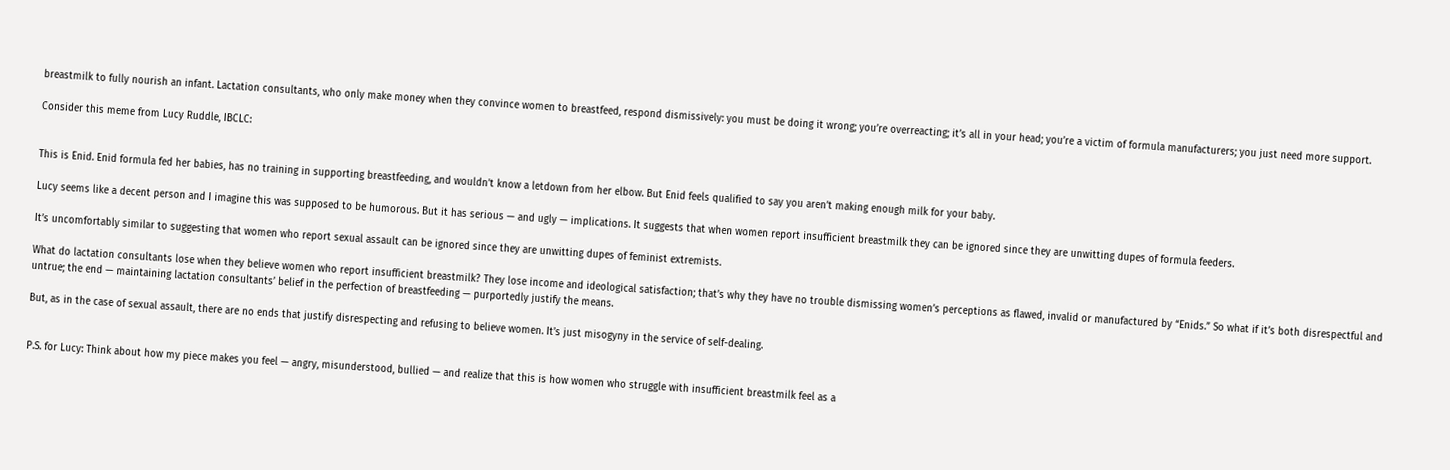breastmilk to fully nourish an infant. Lactation consultants, who only make money when they convince women to breastfeed, respond dismissively: you must be doing it wrong; you’re overreacting; it’s all in your head; you’re a victim of formula manufacturers; you just need more support.

Consider this meme from Lucy Ruddle, IBCLC:


This is Enid. Enid formula fed her babies, has no training in supporting breastfeeding, and wouldn’t know a letdown from her elbow. But Enid feels qualified to say you aren’t making enough milk for your baby.

Lucy seems like a decent person and I imagine this was supposed to be humorous. But it has serious — and ugly — implications. It suggests that when women report insufficient breastmilk they can be ignored since they are unwitting dupes of formula feeders.

It’s uncomfortably similar to suggesting that women who report sexual assault can be ignored since they are unwitting dupes of feminist extremists.

What do lactation consultants lose when they believe women who report insufficient breastmilk? They lose income and ideological satisfaction; that’s why they have no trouble dismissing women’s perceptions as flawed, invalid or manufactured by “Enids.” So what if it’s both disrespectful and untrue; the end — maintaining lactation consultants’ belief in the perfection of breastfeeding — purportedly justify the means.

But, as in the case of sexual assault, there are no ends that justify disrespecting and refusing to believe women. It’s just misogyny in the service of self-dealing.


P.S. for Lucy: Think about how my piece makes you feel — angry, misunderstood, bullied — and realize that this is how women who struggle with insufficient breastmilk feel as a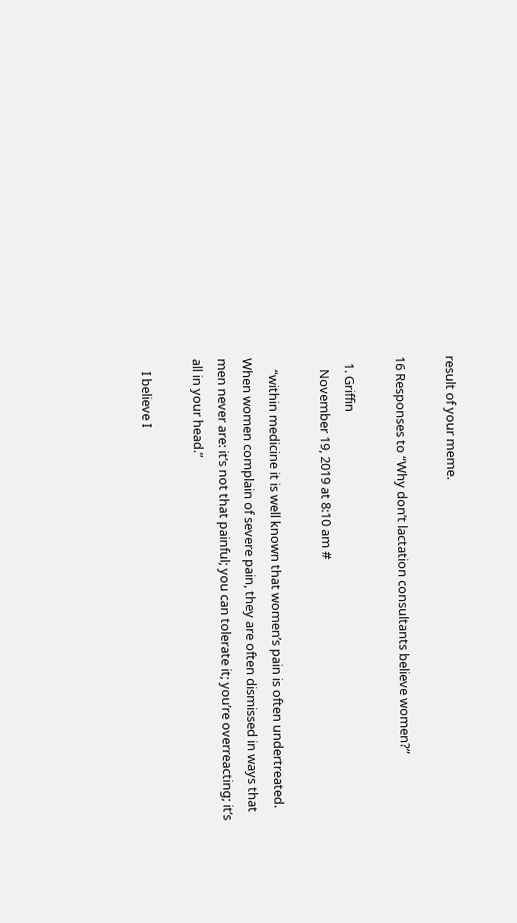result of your meme.

16 Responses to “Why don’t lactation consultants believe women?”

  1. Griffin
    November 19, 2019 at 8:10 am #

    “within medicine it is well known that women’s pain is often undertreated. When women complain of severe pain, they are often dismissed in ways that men never are: it’s not that painful; you can tolerate it; you’re overreacting; it’s all in your head.”

    I believe I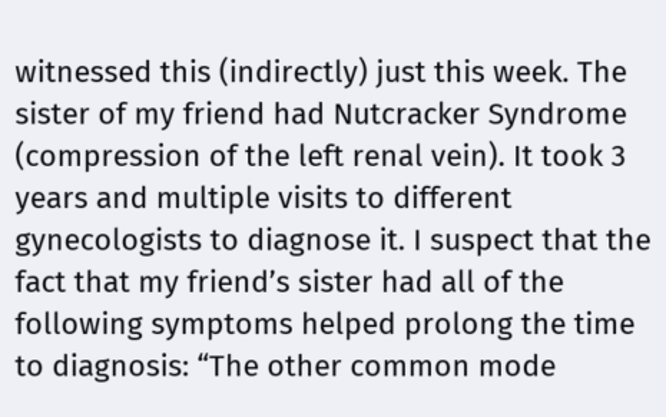witnessed this (indirectly) just this week. The sister of my friend had Nutcracker Syndrome (compression of the left renal vein). It took 3 years and multiple visits to different gynecologists to diagnose it. I suspect that the fact that my friend’s sister had all of the following symptoms helped prolong the time to diagnosis: “The other common mode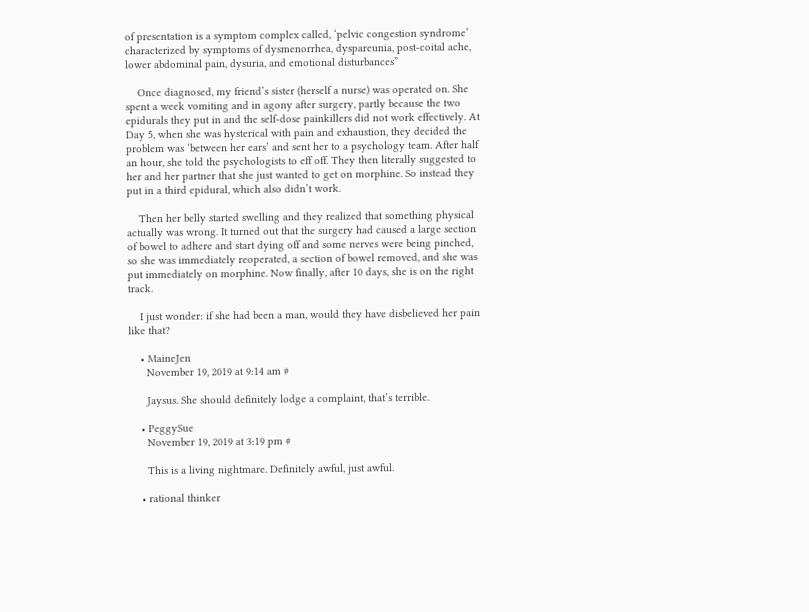of presentation is a symptom complex called, ‘pelvic congestion syndrome’ characterized by symptoms of dysmenorrhea, dyspareunia, post-coital ache, lower abdominal pain, dysuria, and emotional disturbances”

    Once diagnosed, my friend’s sister (herself a nurse) was operated on. She spent a week vomiting and in agony after surgery, partly because the two epidurals they put in and the self-dose painkillers did not work effectively. At Day 5, when she was hysterical with pain and exhaustion, they decided the problem was ‘between her ears’ and sent her to a psychology team. After half an hour, she told the psychologists to eff off. They then literally suggested to her and her partner that she just wanted to get on morphine. So instead they put in a third epidural, which also didn’t work.

    Then her belly started swelling and they realized that something physical actually was wrong. It turned out that the surgery had caused a large section of bowel to adhere and start dying off and some nerves were being pinched, so she was immediately reoperated, a section of bowel removed, and she was put immediately on morphine. Now finally, after 10 days, she is on the right track.

    I just wonder: if she had been a man, would they have disbelieved her pain like that?

    • MaineJen
      November 19, 2019 at 9:14 am #

      Jaysus. She should definitely lodge a complaint, that’s terrible.

    • PeggySue
      November 19, 2019 at 3:19 pm #

      This is a living nightmare. Definitely awful, just awful.

    • rational thinker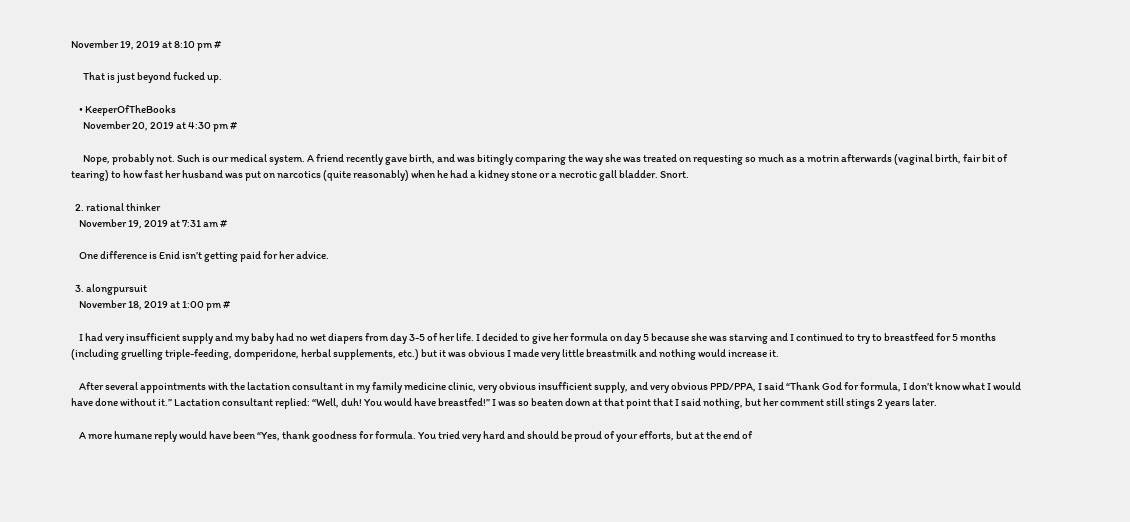November 19, 2019 at 8:10 pm #

      That is just beyond fucked up.

    • KeeperOfTheBooks
      November 20, 2019 at 4:30 pm #

      Nope, probably not. Such is our medical system. A friend recently gave birth, and was bitingly comparing the way she was treated on requesting so much as a motrin afterwards (vaginal birth, fair bit of tearing) to how fast her husband was put on narcotics (quite reasonably) when he had a kidney stone or a necrotic gall bladder. Snort.

  2. rational thinker
    November 19, 2019 at 7:31 am #

    One difference is Enid isn’t getting paid for her advice.

  3. alongpursuit
    November 18, 2019 at 1:00 pm #

    I had very insufficient supply and my baby had no wet diapers from day 3-5 of her life. I decided to give her formula on day 5 because she was starving and I continued to try to breastfeed for 5 months (including gruelling triple-feeding, domperidone, herbal supplements, etc.) but it was obvious I made very little breastmilk and nothing would increase it.

    After several appointments with the lactation consultant in my family medicine clinic, very obvious insufficient supply, and very obvious PPD/PPA, I said “Thank God for formula, I don’t know what I would have done without it.” Lactation consultant replied: “Well, duh! You would have breastfed!” I was so beaten down at that point that I said nothing, but her comment still stings 2 years later.

    A more humane reply would have been “Yes, thank goodness for formula. You tried very hard and should be proud of your efforts, but at the end of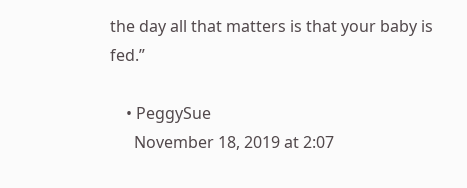the day all that matters is that your baby is fed.”

    • PeggySue
      November 18, 2019 at 2:07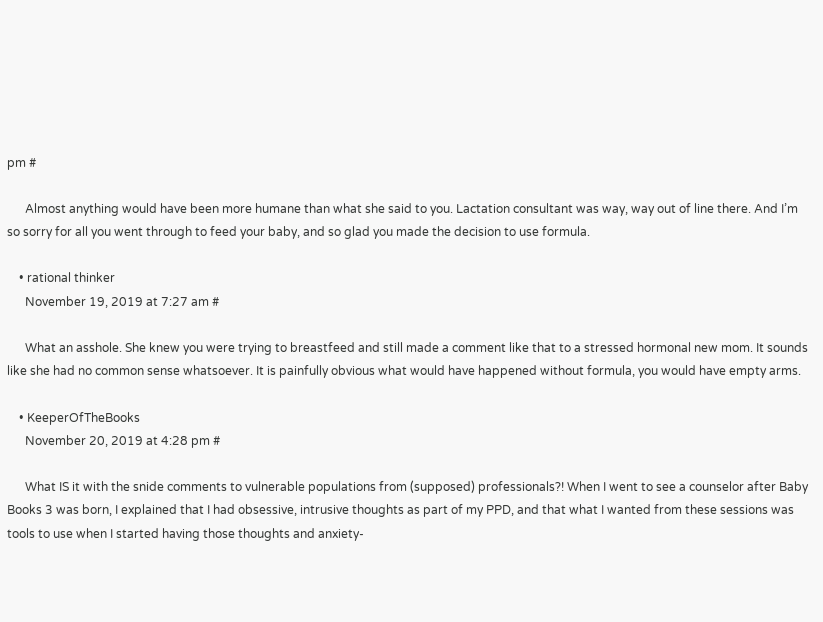pm #

      Almost anything would have been more humane than what she said to you. Lactation consultant was way, way out of line there. And I’m so sorry for all you went through to feed your baby, and so glad you made the decision to use formula.

    • rational thinker
      November 19, 2019 at 7:27 am #

      What an asshole. She knew you were trying to breastfeed and still made a comment like that to a stressed hormonal new mom. It sounds like she had no common sense whatsoever. It is painfully obvious what would have happened without formula, you would have empty arms.

    • KeeperOfTheBooks
      November 20, 2019 at 4:28 pm #

      What IS it with the snide comments to vulnerable populations from (supposed) professionals?! When I went to see a counselor after Baby Books 3 was born, I explained that I had obsessive, intrusive thoughts as part of my PPD, and that what I wanted from these sessions was tools to use when I started having those thoughts and anxiety-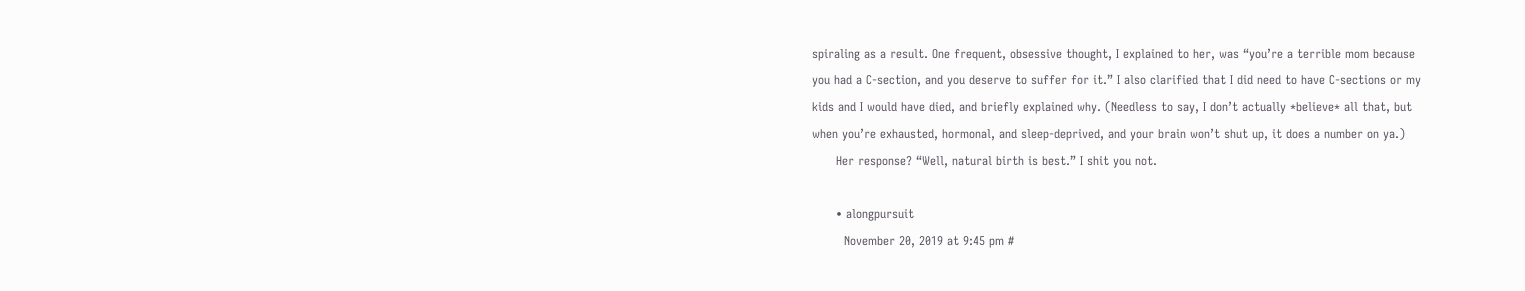spiraling as a result. One frequent, obsessive thought, I explained to her, was “you’re a terrible mom because you had a C-section, and you deserve to suffer for it.” I also clarified that I did need to have C-sections or my kids and I would have died, and briefly explained why. (Needless to say, I don’t actually *believe* all that, but when you’re exhausted, hormonal, and sleep-deprived, and your brain won’t shut up, it does a number on ya.)
      Her response? “Well, natural birth is best.” I shit you not.

      • alongpursuit
        November 20, 2019 at 9:45 pm #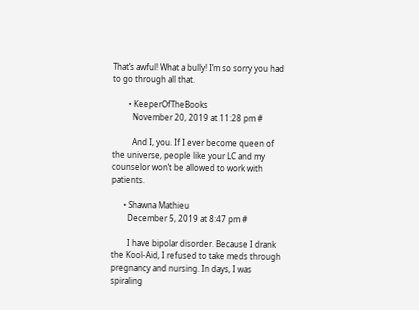That’s awful! What a bully! I’m so sorry you had to go through all that.

        • KeeperOfTheBooks
          November 20, 2019 at 11:28 pm #

          And I, you. If I ever become queen of the universe, people like your LC and my counselor won’t be allowed to work with patients.

      • Shawna Mathieu
        December 5, 2019 at 8:47 pm #

        I have bipolar disorder. Because I drank the Kool-Aid, I refused to take meds through pregnancy and nursing. In days, I was spiraling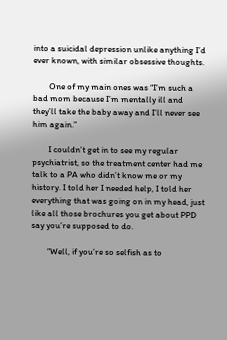into a suicidal depression unlike anything I’d ever known, with similar obsessive thoughts.

        One of my main ones was “I’m such a bad mom because I’m mentally ill and they’ll take the baby away and I’ll never see him again.”

        I couldn’t get in to see my regular psychiatrist, so the treatment center had me talk to a PA who didn’t know me or my history. I told her I needed help, I told her everything that was going on in my head, just like all those brochures you get about PPD say you’re supposed to do.

        “Well, if you’re so selfish as to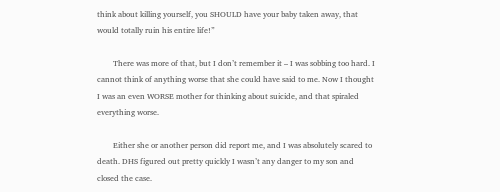think about killing yourself, you SHOULD have your baby taken away, that would totally ruin his entire life!”

        There was more of that, but I don’t remember it – I was sobbing too hard. I cannot think of anything worse that she could have said to me. Now I thought I was an even WORSE mother for thinking about suicide, and that spiraled everything worse.

        Either she or another person did report me, and I was absolutely scared to death. DHS figured out pretty quickly I wasn’t any danger to my son and closed the case.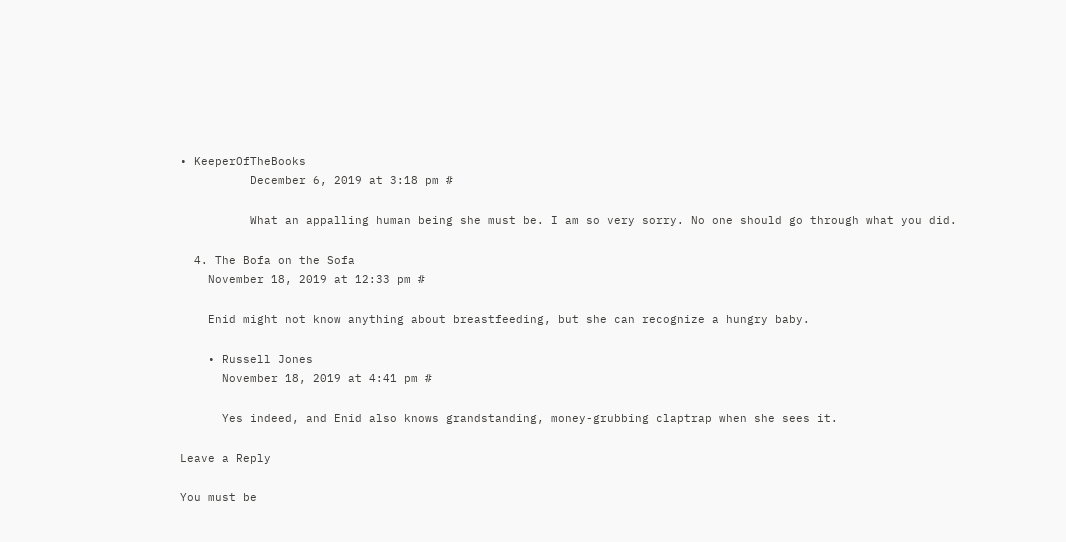• KeeperOfTheBooks
          December 6, 2019 at 3:18 pm #

          What an appalling human being she must be. I am so very sorry. No one should go through what you did.

  4. The Bofa on the Sofa
    November 18, 2019 at 12:33 pm #

    Enid might not know anything about breastfeeding, but she can recognize a hungry baby.

    • Russell Jones
      November 18, 2019 at 4:41 pm #

      Yes indeed, and Enid also knows grandstanding, money-grubbing claptrap when she sees it.

Leave a Reply

You must be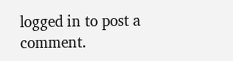logged in to post a comment.